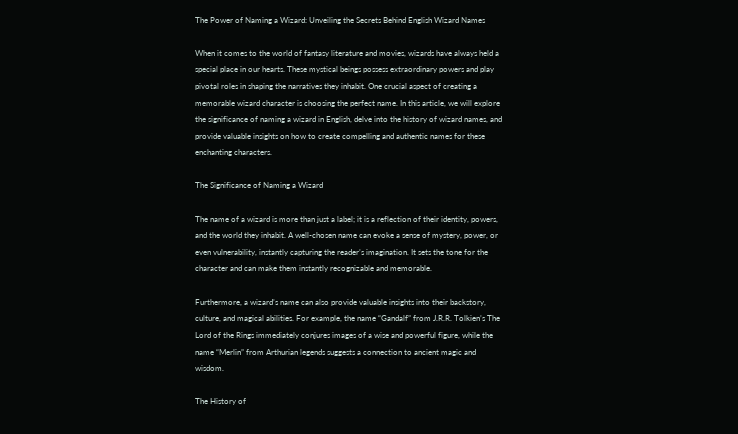The Power of Naming a Wizard: Unveiling the Secrets Behind English Wizard Names

When it comes to the world of fantasy literature and movies, wizards have always held a special place in our hearts. These mystical beings possess extraordinary powers and play pivotal roles in shaping the narratives they inhabit. One crucial aspect of creating a memorable wizard character is choosing the perfect name. In this article, we will explore the significance of naming a wizard in English, delve into the history of wizard names, and provide valuable insights on how to create compelling and authentic names for these enchanting characters.

The Significance of Naming a Wizard

The name of a wizard is more than just a label; it is a reflection of their identity, powers, and the world they inhabit. A well-chosen name can evoke a sense of mystery, power, or even vulnerability, instantly capturing the reader’s imagination. It sets the tone for the character and can make them instantly recognizable and memorable.

Furthermore, a wizard’s name can also provide valuable insights into their backstory, culture, and magical abilities. For example, the name “Gandalf” from J.R.R. Tolkien’s The Lord of the Rings immediately conjures images of a wise and powerful figure, while the name “Merlin” from Arthurian legends suggests a connection to ancient magic and wisdom.

The History of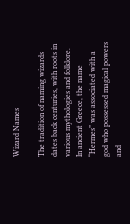Wizard Names

The tradition of naming wizards dates back centuries, with roots in various mythologies and folklore. In ancient Greece, the name “Hermes” was associated with a god who possessed magical powers and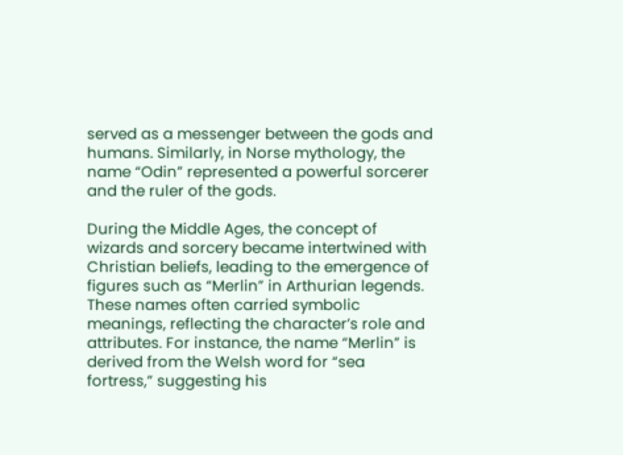served as a messenger between the gods and humans. Similarly, in Norse mythology, the name “Odin” represented a powerful sorcerer and the ruler of the gods.

During the Middle Ages, the concept of wizards and sorcery became intertwined with Christian beliefs, leading to the emergence of figures such as “Merlin” in Arthurian legends. These names often carried symbolic meanings, reflecting the character’s role and attributes. For instance, the name “Merlin” is derived from the Welsh word for “sea fortress,” suggesting his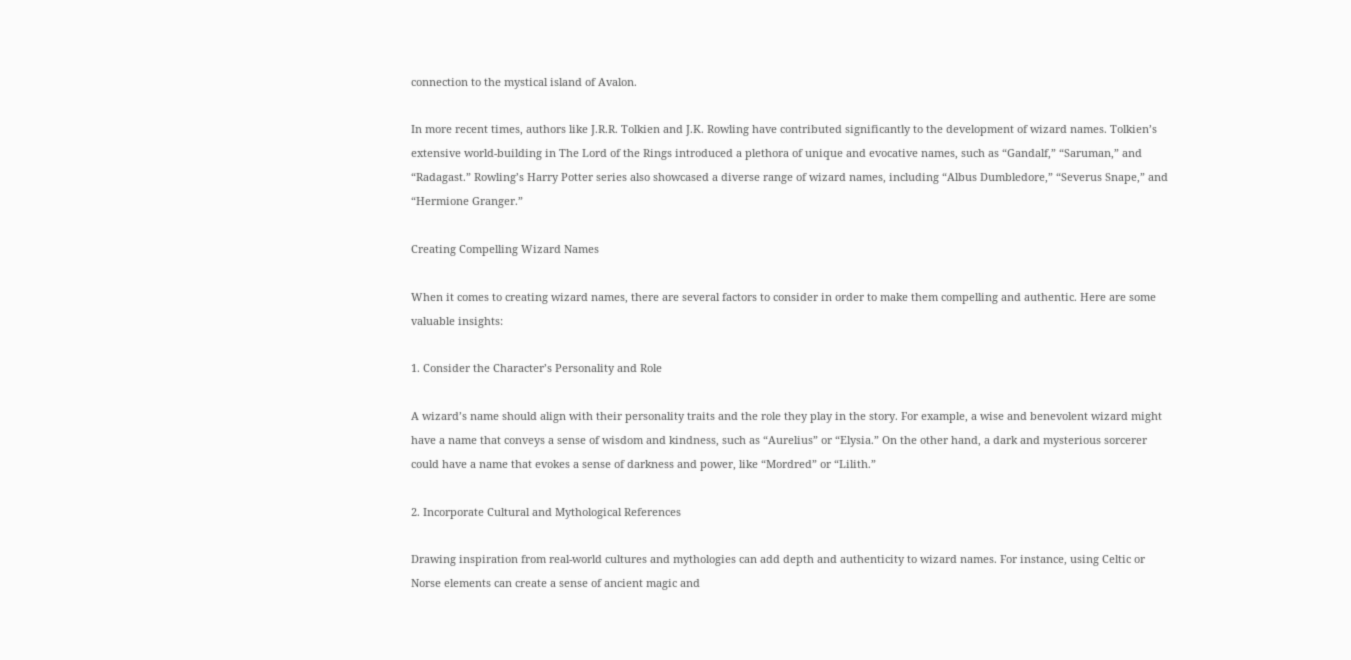connection to the mystical island of Avalon.

In more recent times, authors like J.R.R. Tolkien and J.K. Rowling have contributed significantly to the development of wizard names. Tolkien’s extensive world-building in The Lord of the Rings introduced a plethora of unique and evocative names, such as “Gandalf,” “Saruman,” and “Radagast.” Rowling’s Harry Potter series also showcased a diverse range of wizard names, including “Albus Dumbledore,” “Severus Snape,” and “Hermione Granger.”

Creating Compelling Wizard Names

When it comes to creating wizard names, there are several factors to consider in order to make them compelling and authentic. Here are some valuable insights:

1. Consider the Character’s Personality and Role

A wizard’s name should align with their personality traits and the role they play in the story. For example, a wise and benevolent wizard might have a name that conveys a sense of wisdom and kindness, such as “Aurelius” or “Elysia.” On the other hand, a dark and mysterious sorcerer could have a name that evokes a sense of darkness and power, like “Mordred” or “Lilith.”

2. Incorporate Cultural and Mythological References

Drawing inspiration from real-world cultures and mythologies can add depth and authenticity to wizard names. For instance, using Celtic or Norse elements can create a sense of ancient magic and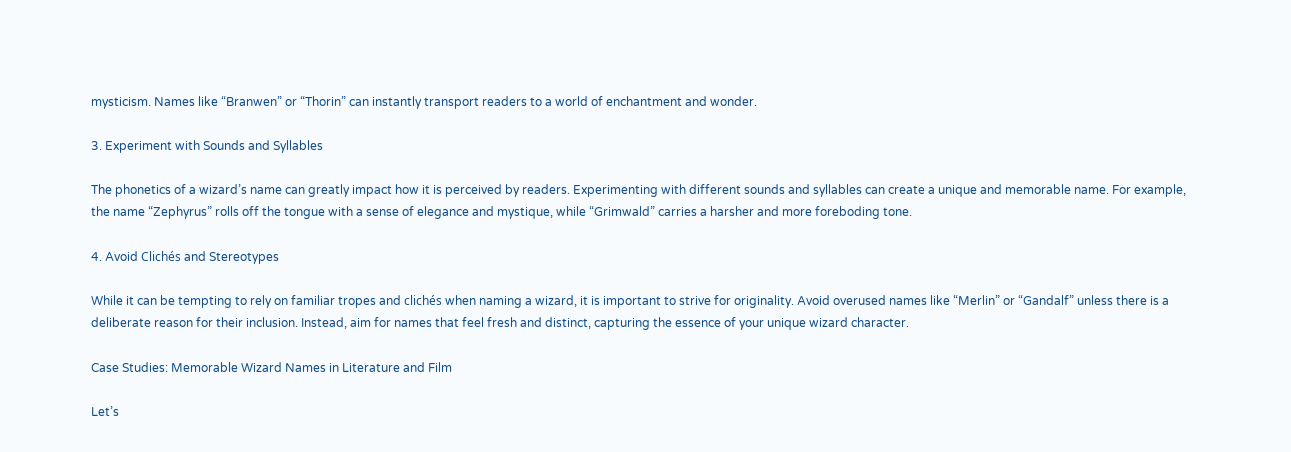mysticism. Names like “Branwen” or “Thorin” can instantly transport readers to a world of enchantment and wonder.

3. Experiment with Sounds and Syllables

The phonetics of a wizard’s name can greatly impact how it is perceived by readers. Experimenting with different sounds and syllables can create a unique and memorable name. For example, the name “Zephyrus” rolls off the tongue with a sense of elegance and mystique, while “Grimwald” carries a harsher and more foreboding tone.

4. Avoid Clichés and Stereotypes

While it can be tempting to rely on familiar tropes and clichés when naming a wizard, it is important to strive for originality. Avoid overused names like “Merlin” or “Gandalf” unless there is a deliberate reason for their inclusion. Instead, aim for names that feel fresh and distinct, capturing the essence of your unique wizard character.

Case Studies: Memorable Wizard Names in Literature and Film

Let’s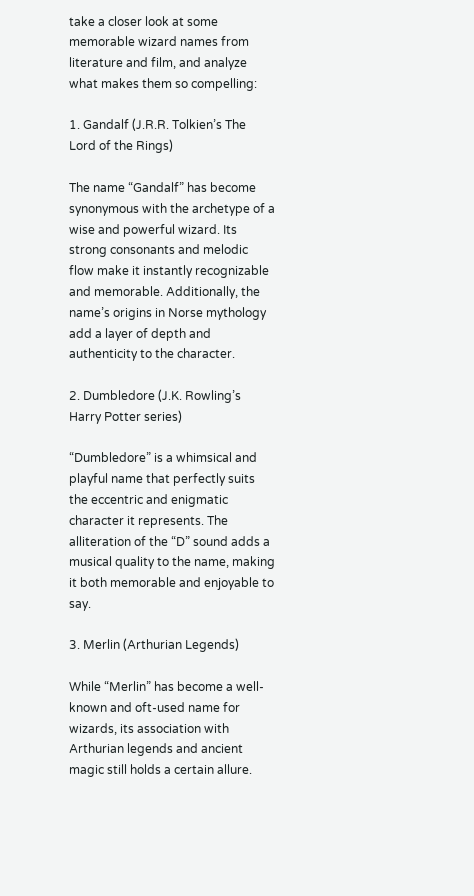take a closer look at some memorable wizard names from literature and film, and analyze what makes them so compelling:

1. Gandalf (J.R.R. Tolkien’s The Lord of the Rings)

The name “Gandalf” has become synonymous with the archetype of a wise and powerful wizard. Its strong consonants and melodic flow make it instantly recognizable and memorable. Additionally, the name’s origins in Norse mythology add a layer of depth and authenticity to the character.

2. Dumbledore (J.K. Rowling’s Harry Potter series)

“Dumbledore” is a whimsical and playful name that perfectly suits the eccentric and enigmatic character it represents. The alliteration of the “D” sound adds a musical quality to the name, making it both memorable and enjoyable to say.

3. Merlin (Arthurian Legends)

While “Merlin” has become a well-known and oft-used name for wizards, its association with Arthurian legends and ancient magic still holds a certain allure.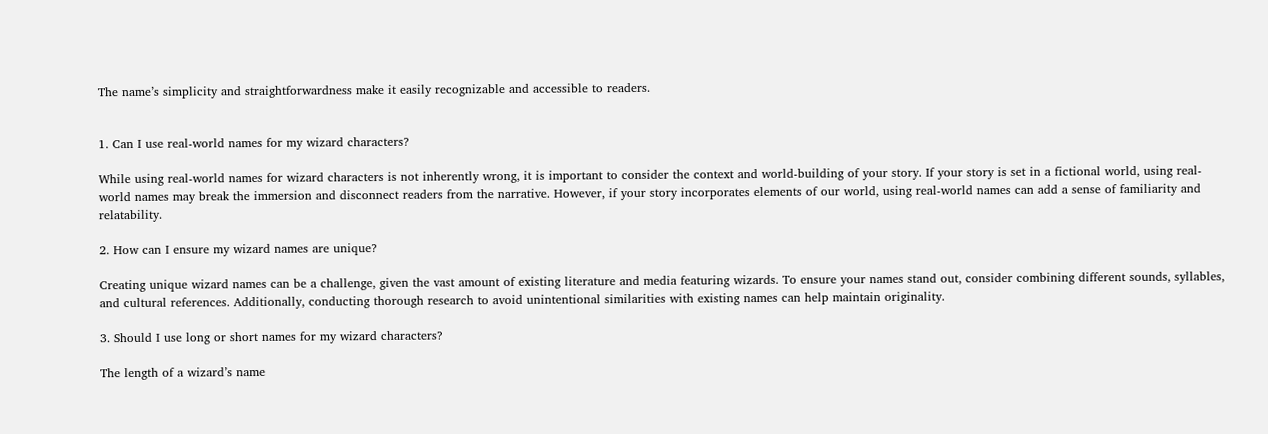The name’s simplicity and straightforwardness make it easily recognizable and accessible to readers.


1. Can I use real-world names for my wizard characters?

While using real-world names for wizard characters is not inherently wrong, it is important to consider the context and world-building of your story. If your story is set in a fictional world, using real-world names may break the immersion and disconnect readers from the narrative. However, if your story incorporates elements of our world, using real-world names can add a sense of familiarity and relatability.

2. How can I ensure my wizard names are unique?

Creating unique wizard names can be a challenge, given the vast amount of existing literature and media featuring wizards. To ensure your names stand out, consider combining different sounds, syllables, and cultural references. Additionally, conducting thorough research to avoid unintentional similarities with existing names can help maintain originality.

3. Should I use long or short names for my wizard characters?

The length of a wizard’s name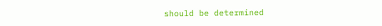should be determined